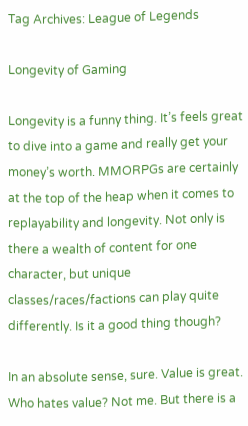Tag Archives: League of Legends

Longevity of Gaming

Longevity is a funny thing. It’s feels great to dive into a game and really get your money’s worth. MMORPGs are certainly at the top of the heap when it comes to replayability and longevity. Not only is there a wealth of content for one character, but unique classes/races/factions can play quite differently. Is it a good thing though?

In an absolute sense, sure. Value is great. Who hates value? Not me. But there is a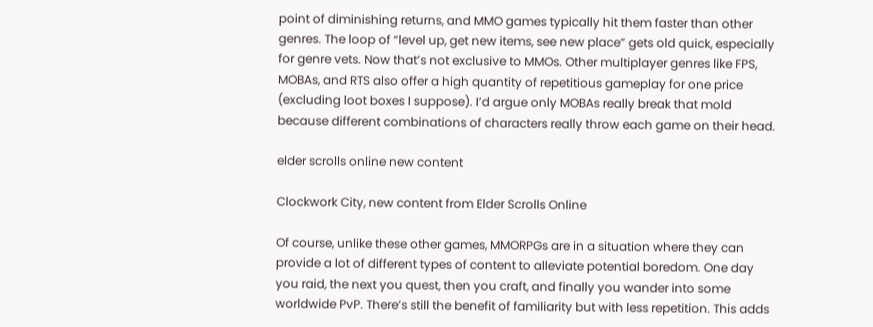point of diminishing returns, and MMO games typically hit them faster than other genres. The loop of “level up, get new items, see new place” gets old quick, especially for genre vets. Now that’s not exclusive to MMOs. Other multiplayer genres like FPS, MOBAs, and RTS also offer a high quantity of repetitious gameplay for one price (excluding loot boxes I suppose). I’d argue only MOBAs really break that mold because different combinations of characters really throw each game on their head.

elder scrolls online new content

Clockwork City, new content from Elder Scrolls Online

Of course, unlike these other games, MMORPGs are in a situation where they can provide a lot of different types of content to alleviate potential boredom. One day you raid, the next you quest, then you craft, and finally you wander into some worldwide PvP. There’s still the benefit of familiarity but with less repetition. This adds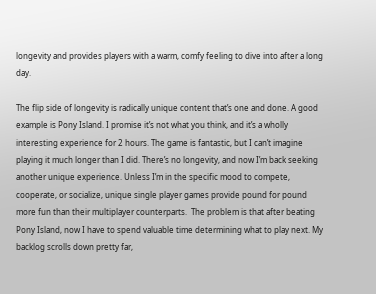longevity and provides players with a warm, comfy feeling to dive into after a long day.

The flip side of longevity is radically unique content that’s one and done. A good example is Pony Island. I promise it’s not what you think, and it’s a wholly interesting experience for 2 hours. The game is fantastic, but I can’t imagine playing it much longer than I did. There’s no longevity, and now I’m back seeking another unique experience. Unless I’m in the specific mood to compete, cooperate, or socialize, unique single player games provide pound for pound more fun than their multiplayer counterparts.  The problem is that after beating Pony Island, now I have to spend valuable time determining what to play next. My backlog scrolls down pretty far,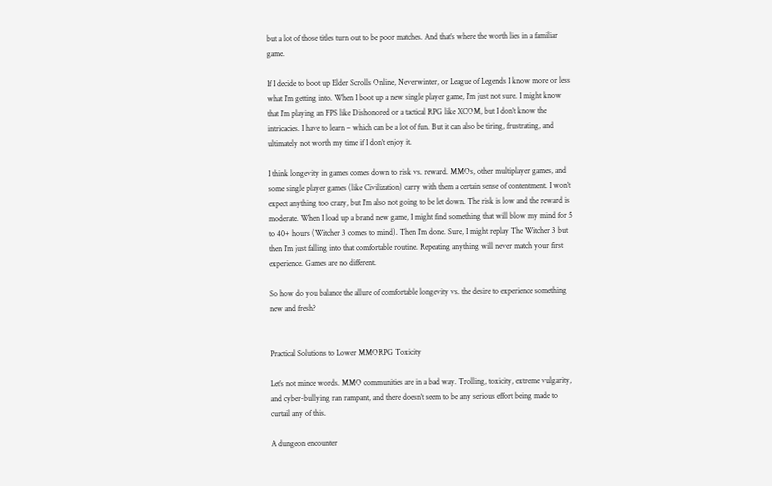but a lot of those titles turn out to be poor matches. And that’s where the worth lies in a familiar game.

If I decide to boot up Elder Scrolls Online, Neverwinter, or League of Legends I know more or less what I’m getting into. When I boot up a new single player game, I’m just not sure. I might know that I’m playing an FPS like Dishonored or a tactical RPG like XCOM, but I don’t know the intricacies. I have to learn – which can be a lot of fun. But it can also be tiring, frustrating, and ultimately not worth my time if I don’t enjoy it.

I think longevity in games comes down to risk vs. reward. MMOs, other multiplayer games, and some single player games (like Civilization) carry with them a certain sense of contentment. I won’t expect anything too crazy, but I’m also not going to be let down. The risk is low and the reward is moderate. When I load up a brand new game, I might find something that will blow my mind for 5 to 40+ hours (Witcher 3 comes to mind). Then I’m done. Sure, I might replay The Witcher 3 but then I’m just falling into that comfortable routine. Repeating anything will never match your first experience. Games are no different.

So how do you balance the allure of comfortable longevity vs. the desire to experience something new and fresh?


Practical Solutions to Lower MMORPG Toxicity

Let’s not mince words. MMO communities are in a bad way. Trolling, toxicity, extreme vulgarity, and cyber-bullying ran rampant, and there doesn’t seem to be any serious effort being made to curtail any of this.

A dungeon encounter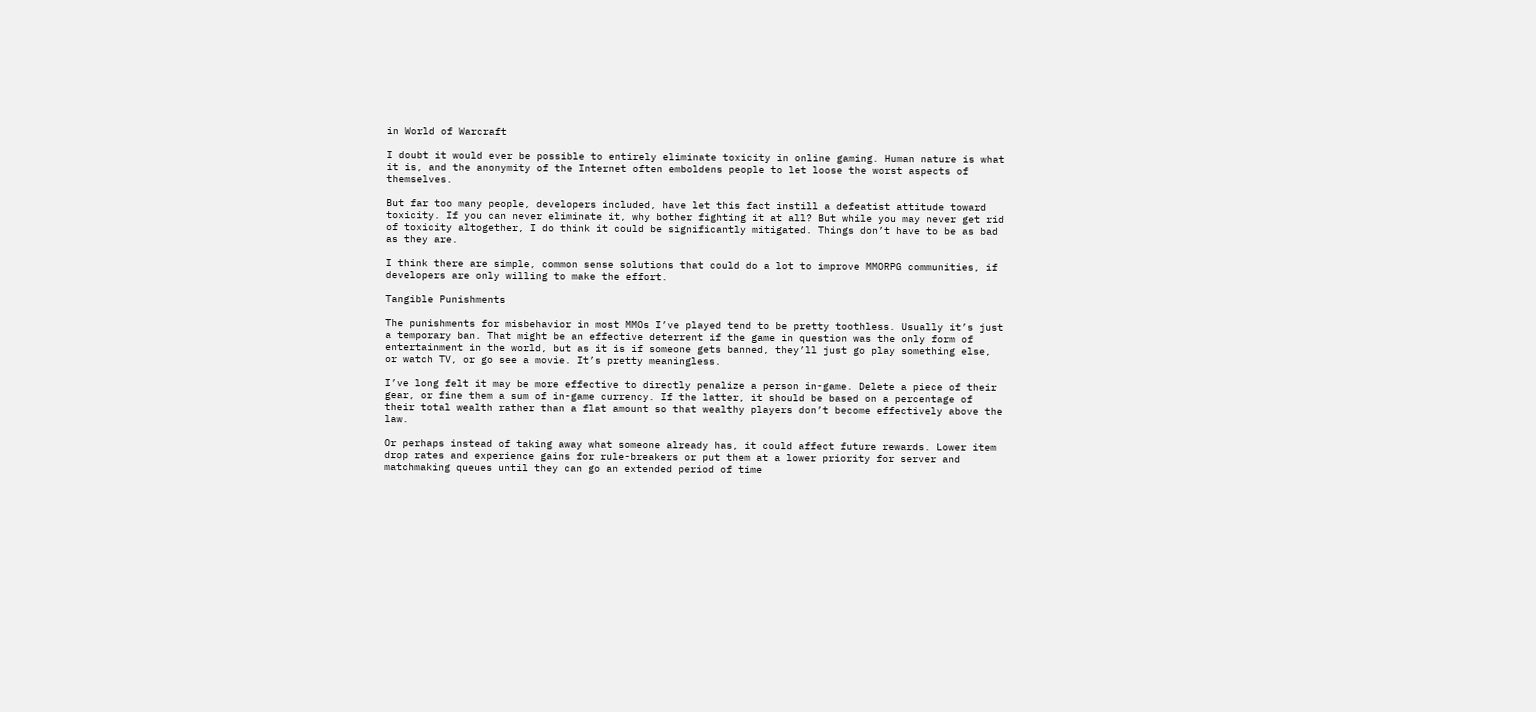in World of Warcraft

I doubt it would ever be possible to entirely eliminate toxicity in online gaming. Human nature is what it is, and the anonymity of the Internet often emboldens people to let loose the worst aspects of themselves.

But far too many people, developers included, have let this fact instill a defeatist attitude toward toxicity. If you can never eliminate it, why bother fighting it at all? But while you may never get rid of toxicity altogether, I do think it could be significantly mitigated. Things don’t have to be as bad as they are.

I think there are simple, common sense solutions that could do a lot to improve MMORPG communities, if developers are only willing to make the effort.

Tangible Punishments

The punishments for misbehavior in most MMOs I’ve played tend to be pretty toothless. Usually it’s just a temporary ban. That might be an effective deterrent if the game in question was the only form of entertainment in the world, but as it is if someone gets banned, they’ll just go play something else, or watch TV, or go see a movie. It’s pretty meaningless.

I’ve long felt it may be more effective to directly penalize a person in-game. Delete a piece of their gear, or fine them a sum of in-game currency. If the latter, it should be based on a percentage of their total wealth rather than a flat amount so that wealthy players don’t become effectively above the law.

Or perhaps instead of taking away what someone already has, it could affect future rewards. Lower item drop rates and experience gains for rule-breakers or put them at a lower priority for server and matchmaking queues until they can go an extended period of time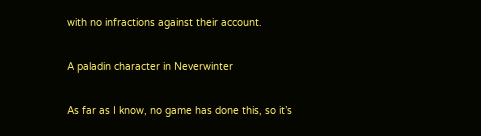with no infractions against their account.

A paladin character in Neverwinter

As far as I know, no game has done this, so it’s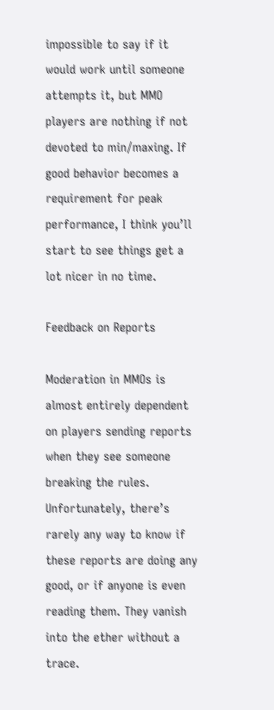impossible to say if it would work until someone attempts it, but MMO players are nothing if not devoted to min/maxing. If good behavior becomes a requirement for peak performance, I think you’ll start to see things get a lot nicer in no time.

Feedback on Reports

Moderation in MMOs is almost entirely dependent on players sending reports when they see someone breaking the rules. Unfortunately, there’s rarely any way to know if these reports are doing any good, or if anyone is even reading them. They vanish into the ether without a trace.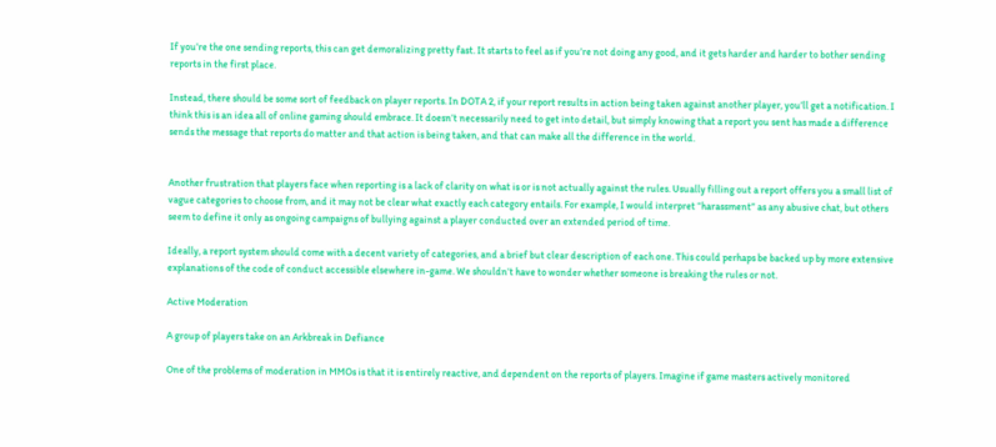If you’re the one sending reports, this can get demoralizing pretty fast. It starts to feel as if you’re not doing any good, and it gets harder and harder to bother sending reports in the first place.

Instead, there should be some sort of feedback on player reports. In DOTA 2, if your report results in action being taken against another player, you’ll get a notification. I think this is an idea all of online gaming should embrace. It doesn’t necessarily need to get into detail, but simply knowing that a report you sent has made a difference sends the message that reports do matter and that action is being taken, and that can make all the difference in the world.


Another frustration that players face when reporting is a lack of clarity on what is or is not actually against the rules. Usually filling out a report offers you a small list of vague categories to choose from, and it may not be clear what exactly each category entails. For example, I would interpret “harassment” as any abusive chat, but others seem to define it only as ongoing campaigns of bullying against a player conducted over an extended period of time.

Ideally, a report system should come with a decent variety of categories, and a brief but clear description of each one. This could perhaps be backed up by more extensive explanations of the code of conduct accessible elsewhere in-game. We shouldn’t have to wonder whether someone is breaking the rules or not.

Active Moderation

A group of players take on an Arkbreak in Defiance

One of the problems of moderation in MMOs is that it is entirely reactive, and dependent on the reports of players. Imagine if game masters actively monitored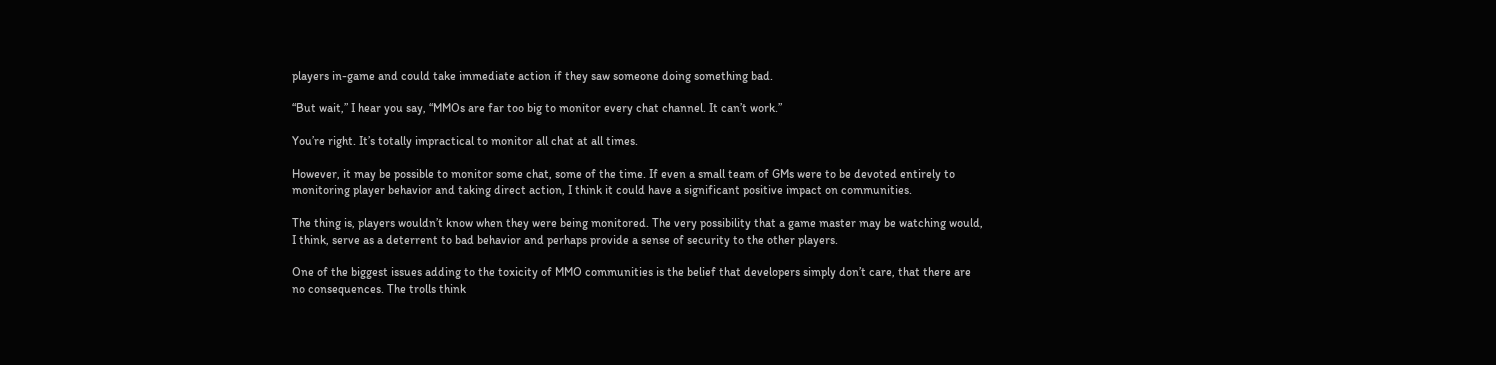players in-game and could take immediate action if they saw someone doing something bad.

“But wait,” I hear you say, “MMOs are far too big to monitor every chat channel. It can’t work.”

You’re right. It’s totally impractical to monitor all chat at all times.

However, it may be possible to monitor some chat, some of the time. If even a small team of GMs were to be devoted entirely to monitoring player behavior and taking direct action, I think it could have a significant positive impact on communities.

The thing is, players wouldn’t know when they were being monitored. The very possibility that a game master may be watching would, I think, serve as a deterrent to bad behavior and perhaps provide a sense of security to the other players.

One of the biggest issues adding to the toxicity of MMO communities is the belief that developers simply don’t care, that there are no consequences. The trolls think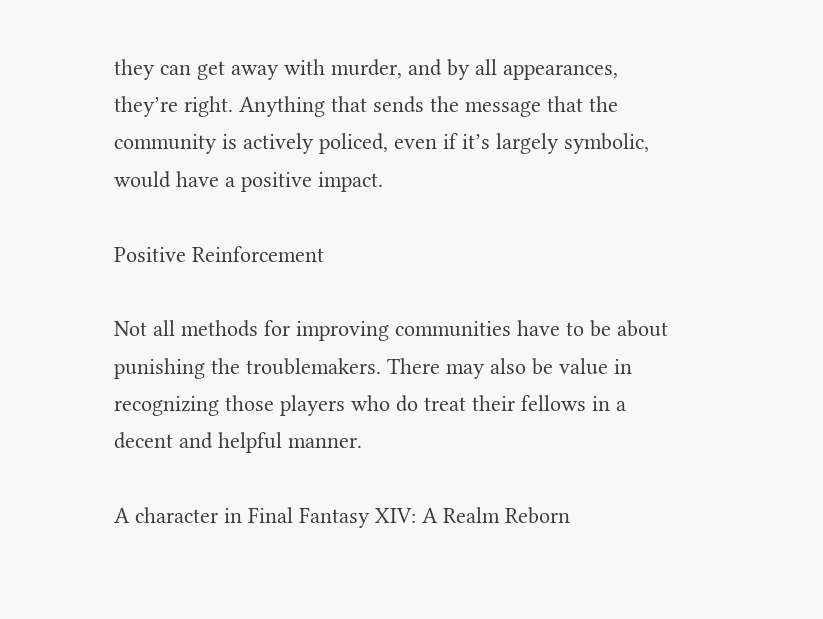they can get away with murder, and by all appearances, they’re right. Anything that sends the message that the community is actively policed, even if it’s largely symbolic, would have a positive impact.

Positive Reinforcement

Not all methods for improving communities have to be about punishing the troublemakers. There may also be value in recognizing those players who do treat their fellows in a decent and helpful manner.

A character in Final Fantasy XIV: A Realm Reborn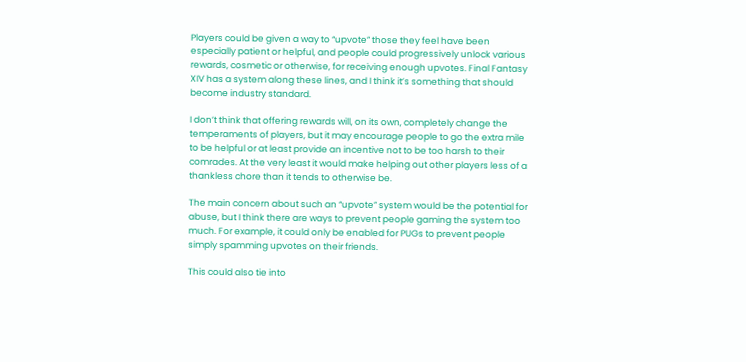Players could be given a way to “upvote” those they feel have been especially patient or helpful, and people could progressively unlock various rewards, cosmetic or otherwise, for receiving enough upvotes. Final Fantasy XIV has a system along these lines, and I think it’s something that should become industry standard.

I don’t think that offering rewards will, on its own, completely change the temperaments of players, but it may encourage people to go the extra mile to be helpful or at least provide an incentive not to be too harsh to their comrades. At the very least it would make helping out other players less of a thankless chore than it tends to otherwise be.

The main concern about such an “upvote” system would be the potential for abuse, but I think there are ways to prevent people gaming the system too much. For example, it could only be enabled for PUGs to prevent people simply spamming upvotes on their friends.

This could also tie into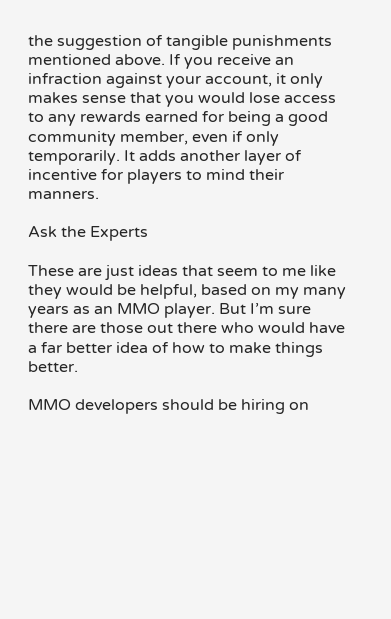the suggestion of tangible punishments mentioned above. If you receive an infraction against your account, it only makes sense that you would lose access to any rewards earned for being a good community member, even if only temporarily. It adds another layer of incentive for players to mind their manners.

Ask the Experts

These are just ideas that seem to me like they would be helpful, based on my many years as an MMO player. But I’m sure there are those out there who would have a far better idea of how to make things better.

MMO developers should be hiring on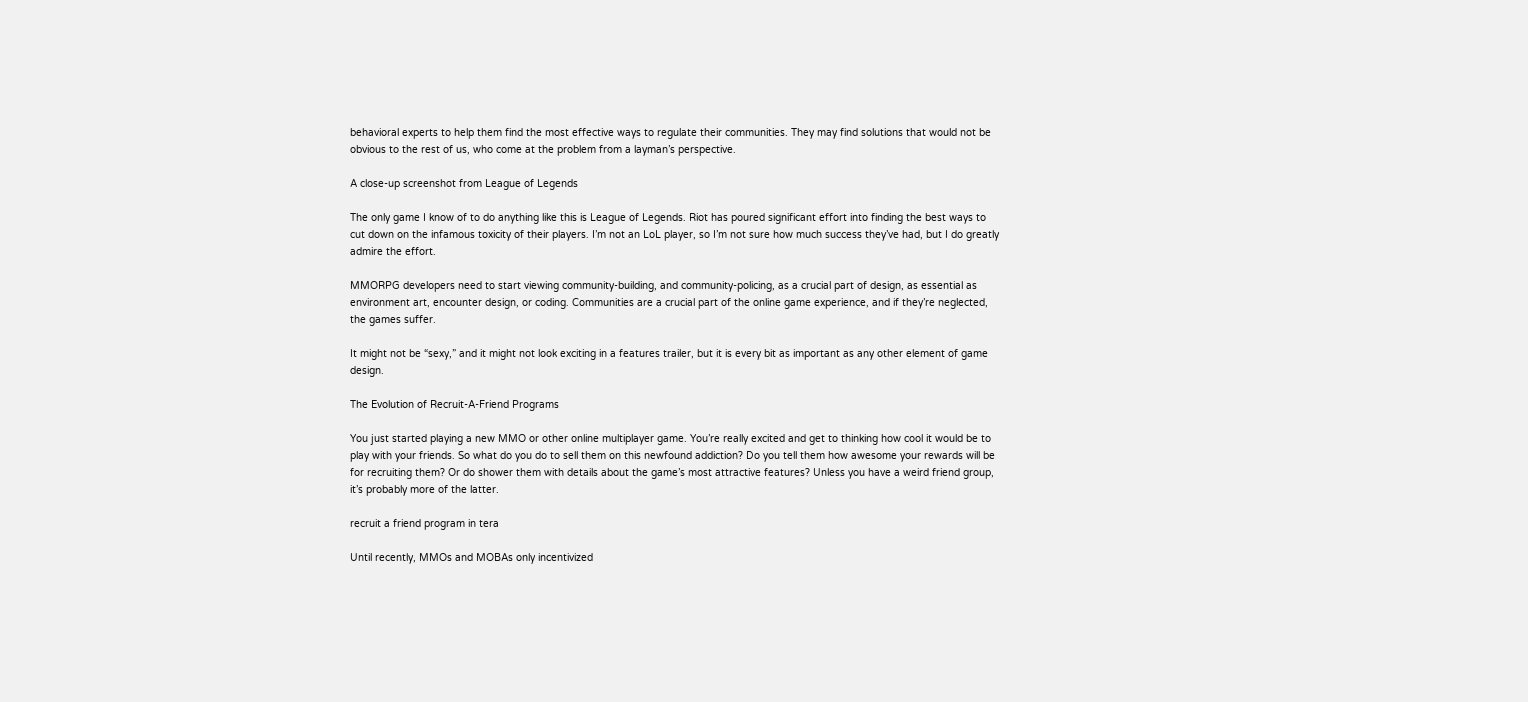behavioral experts to help them find the most effective ways to regulate their communities. They may find solutions that would not be obvious to the rest of us, who come at the problem from a layman’s perspective.

A close-up screenshot from League of Legends

The only game I know of to do anything like this is League of Legends. Riot has poured significant effort into finding the best ways to cut down on the infamous toxicity of their players. I’m not an LoL player, so I’m not sure how much success they’ve had, but I do greatly admire the effort.

MMORPG developers need to start viewing community-building, and community-policing, as a crucial part of design, as essential as environment art, encounter design, or coding. Communities are a crucial part of the online game experience, and if they’re neglected, the games suffer.

It might not be “sexy,” and it might not look exciting in a features trailer, but it is every bit as important as any other element of game design.

The Evolution of Recruit-A-Friend Programs

You just started playing a new MMO or other online multiplayer game. You’re really excited and get to thinking how cool it would be to play with your friends. So what do you do to sell them on this newfound addiction? Do you tell them how awesome your rewards will be for recruiting them? Or do shower them with details about the game’s most attractive features? Unless you have a weird friend group, it’s probably more of the latter.

recruit a friend program in tera

Until recently, MMOs and MOBAs only incentivized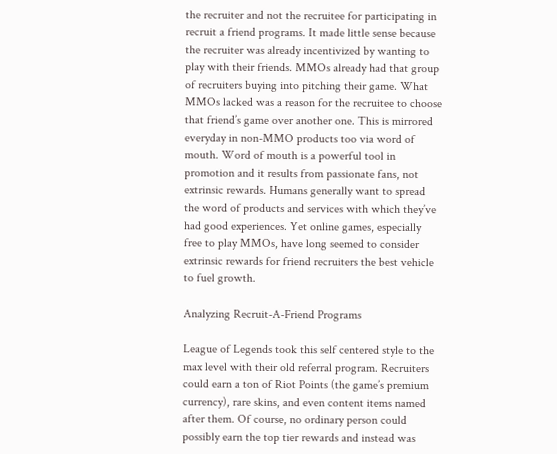the recruiter and not the recruitee for participating in recruit a friend programs. It made little sense because the recruiter was already incentivized by wanting to play with their friends. MMOs already had that group of recruiters buying into pitching their game. What MMOs lacked was a reason for the recruitee to choose that friend’s game over another one. This is mirrored everyday in non-MMO products too via word of mouth. Word of mouth is a powerful tool in promotion and it results from passionate fans, not extrinsic rewards. Humans generally want to spread the word of products and services with which they’ve had good experiences. Yet online games, especially free to play MMOs, have long seemed to consider extrinsic rewards for friend recruiters the best vehicle to fuel growth.

Analyzing Recruit-A-Friend Programs

League of Legends took this self centered style to the max level with their old referral program. Recruiters could earn a ton of Riot Points (the game’s premium currency), rare skins, and even content items named after them. Of course, no ordinary person could possibly earn the top tier rewards and instead was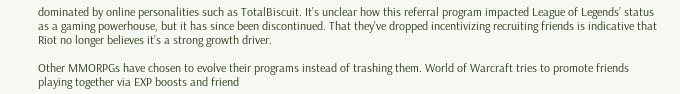dominated by online personalities such as TotalBiscuit. It’s unclear how this referral program impacted League of Legends’ status as a gaming powerhouse, but it has since been discontinued. That they’ve dropped incentivizing recruiting friends is indicative that Riot no longer believes it’s a strong growth driver.

Other MMORPGs have chosen to evolve their programs instead of trashing them. World of Warcraft tries to promote friends playing together via EXP boosts and friend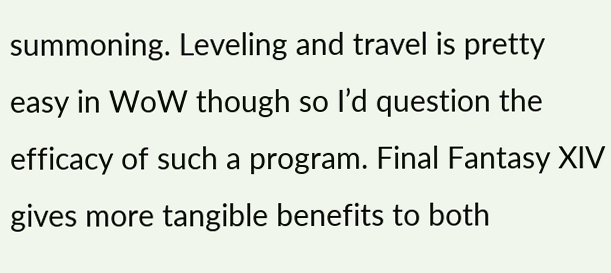summoning. Leveling and travel is pretty easy in WoW though so I’d question the efficacy of such a program. Final Fantasy XIV gives more tangible benefits to both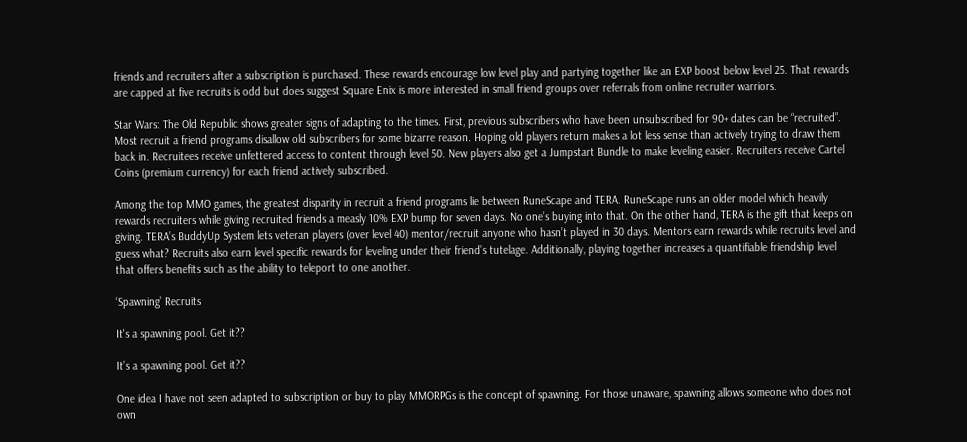friends and recruiters after a subscription is purchased. These rewards encourage low level play and partying together like an EXP boost below level 25. That rewards are capped at five recruits is odd but does suggest Square Enix is more interested in small friend groups over referrals from online recruiter warriors.

Star Wars: The Old Republic shows greater signs of adapting to the times. First, previous subscribers who have been unsubscribed for 90+ dates can be “recruited”. Most recruit a friend programs disallow old subscribers for some bizarre reason. Hoping old players return makes a lot less sense than actively trying to draw them back in. Recruitees receive unfettered access to content through level 50. New players also get a Jumpstart Bundle to make leveling easier. Recruiters receive Cartel Coins (premium currency) for each friend actively subscribed.

Among the top MMO games, the greatest disparity in recruit a friend programs lie between RuneScape and TERA. RuneScape runs an older model which heavily rewards recruiters while giving recruited friends a measly 10% EXP bump for seven days. No one’s buying into that. On the other hand, TERA is the gift that keeps on giving. TERA’s BuddyUp System lets veteran players (over level 40) mentor/recruit anyone who hasn’t played in 30 days. Mentors earn rewards while recruits level and guess what? Recruits also earn level specific rewards for leveling under their friend’s tutelage. Additionally, playing together increases a quantifiable friendship level that offers benefits such as the ability to teleport to one another.

‘Spawning’ Recruits

It's a spawning pool. Get it??

It’s a spawning pool. Get it??

One idea I have not seen adapted to subscription or buy to play MMORPGs is the concept of spawning. For those unaware, spawning allows someone who does not own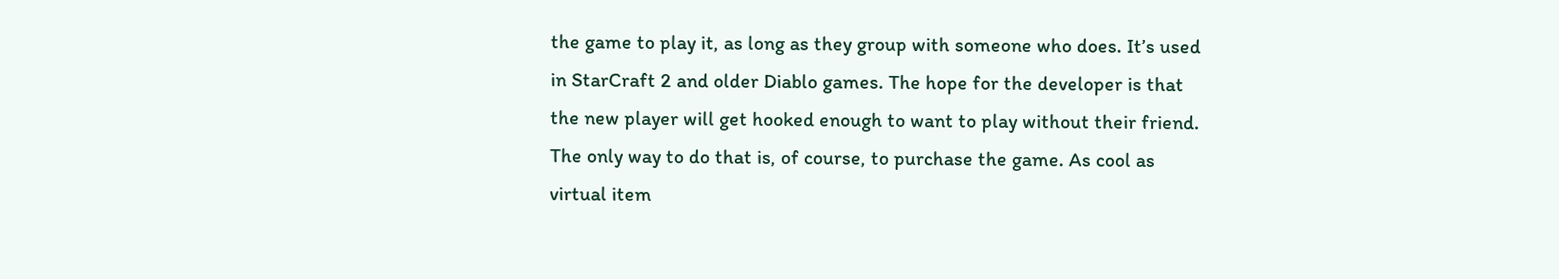the game to play it, as long as they group with someone who does. It’s used in StarCraft 2 and older Diablo games. The hope for the developer is that the new player will get hooked enough to want to play without their friend. The only way to do that is, of course, to purchase the game. As cool as virtual item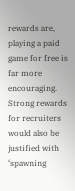rewards are, playing a paid game for free is far more encouraging. Strong rewards for recruiters would also be justified with ‘spawning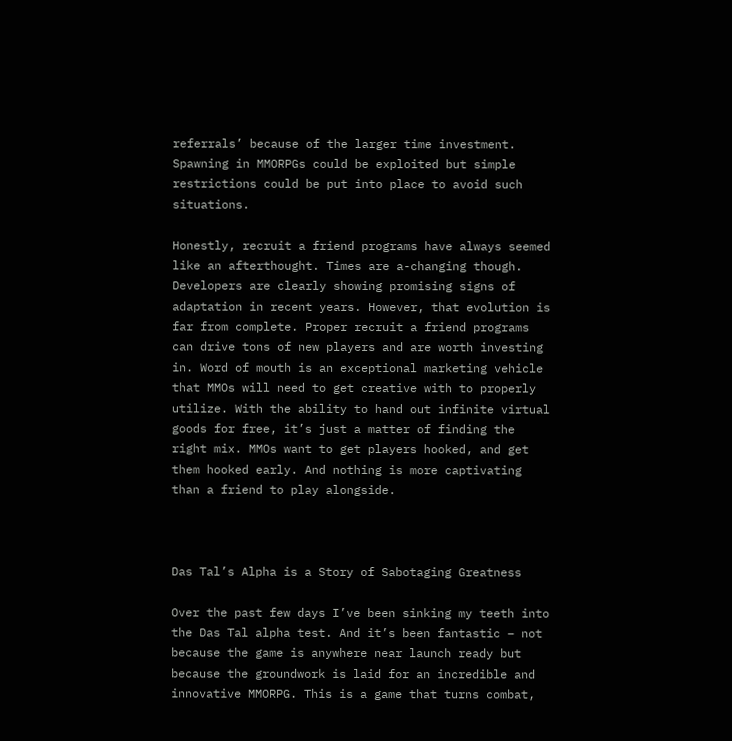referrals’ because of the larger time investment. Spawning in MMORPGs could be exploited but simple restrictions could be put into place to avoid such situations.

Honestly, recruit a friend programs have always seemed like an afterthought. Times are a-changing though. Developers are clearly showing promising signs of adaptation in recent years. However, that evolution is far from complete. Proper recruit a friend programs can drive tons of new players and are worth investing in. Word of mouth is an exceptional marketing vehicle that MMOs will need to get creative with to properly utilize. With the ability to hand out infinite virtual goods for free, it’s just a matter of finding the right mix. MMOs want to get players hooked, and get them hooked early. And nothing is more captivating than a friend to play alongside.



Das Tal’s Alpha is a Story of Sabotaging Greatness

Over the past few days I’ve been sinking my teeth into the Das Tal alpha test. And it’s been fantastic – not because the game is anywhere near launch ready but because the groundwork is laid for an incredible and innovative MMORPG. This is a game that turns combat,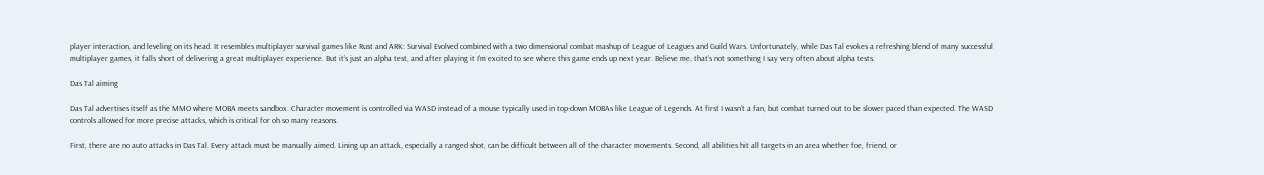player interaction, and leveling on its head. It resembles multiplayer survival games like Rust and ARK: Survival Evolved combined with a two dimensional combat mashup of League of Leagues and Guild Wars. Unfortunately, while Das Tal evokes a refreshing blend of many successful multiplayer games, it falls short of delivering a great multiplayer experience. But it’s just an alpha test, and after playing it I’m excited to see where this game ends up next year. Believe me, that’s not something I say very often about alpha tests.

Das Tal aiming

Das Tal advertises itself as the MMO where MOBA meets sandbox. Character movement is controlled via WASD instead of a mouse typically used in top-down MOBAs like League of Legends. At first I wasn’t a fan, but combat turned out to be slower paced than expected. The WASD controls allowed for more precise attacks, which is critical for oh so many reasons.

First, there are no auto attacks in Das Tal. Every attack must be manually aimed. Lining up an attack, especially a ranged shot, can be difficult between all of the character movements. Second, all abilities hit all targets in an area whether foe, friend, or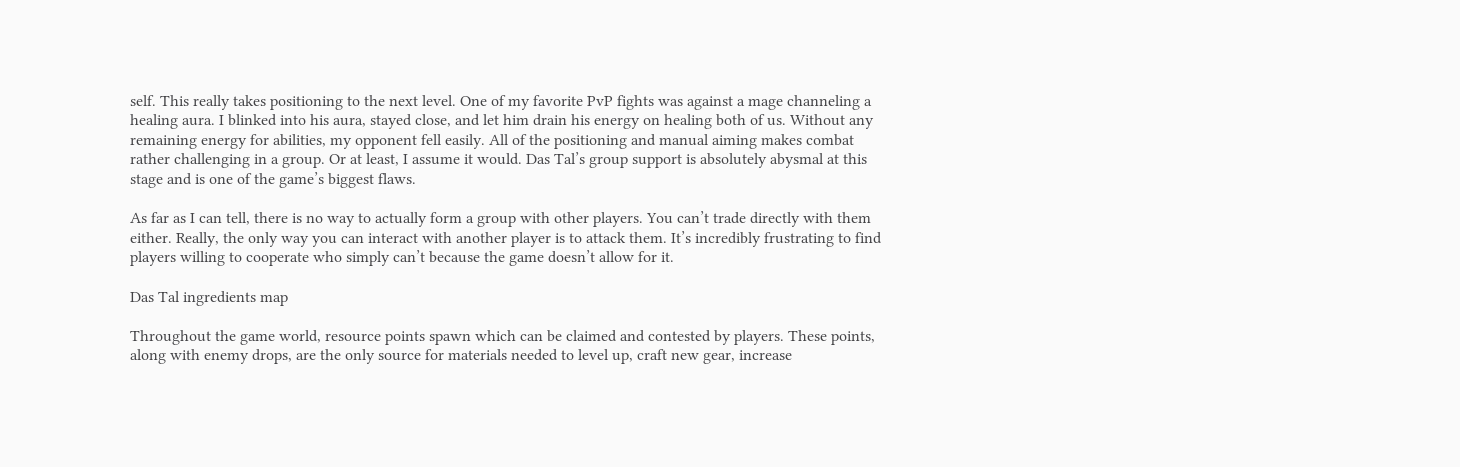self. This really takes positioning to the next level. One of my favorite PvP fights was against a mage channeling a healing aura. I blinked into his aura, stayed close, and let him drain his energy on healing both of us. Without any remaining energy for abilities, my opponent fell easily. All of the positioning and manual aiming makes combat rather challenging in a group. Or at least, I assume it would. Das Tal’s group support is absolutely abysmal at this stage and is one of the game’s biggest flaws.

As far as I can tell, there is no way to actually form a group with other players. You can’t trade directly with them either. Really, the only way you can interact with another player is to attack them. It’s incredibly frustrating to find players willing to cooperate who simply can’t because the game doesn’t allow for it.

Das Tal ingredients map

Throughout the game world, resource points spawn which can be claimed and contested by players. These points, along with enemy drops, are the only source for materials needed to level up, craft new gear, increase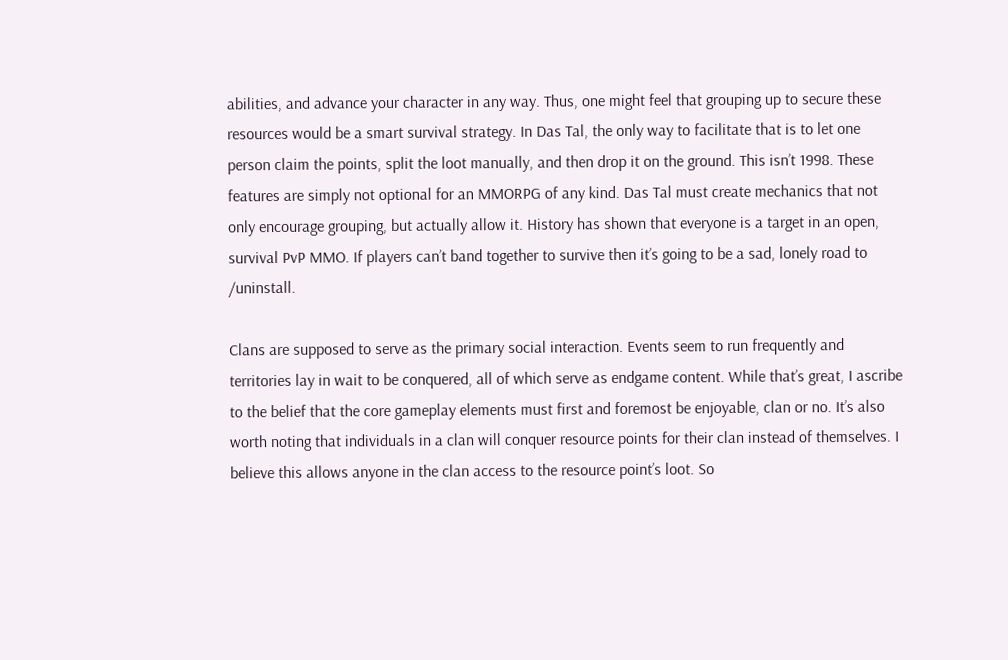abilities, and advance your character in any way. Thus, one might feel that grouping up to secure these resources would be a smart survival strategy. In Das Tal, the only way to facilitate that is to let one person claim the points, split the loot manually, and then drop it on the ground. This isn’t 1998. These features are simply not optional for an MMORPG of any kind. Das Tal must create mechanics that not only encourage grouping, but actually allow it. History has shown that everyone is a target in an open, survival PvP MMO. If players can’t band together to survive then it’s going to be a sad, lonely road to /uninstall.

Clans are supposed to serve as the primary social interaction. Events seem to run frequently and territories lay in wait to be conquered, all of which serve as endgame content. While that’s great, I ascribe to the belief that the core gameplay elements must first and foremost be enjoyable, clan or no. It’s also worth noting that individuals in a clan will conquer resource points for their clan instead of themselves. I believe this allows anyone in the clan access to the resource point’s loot. So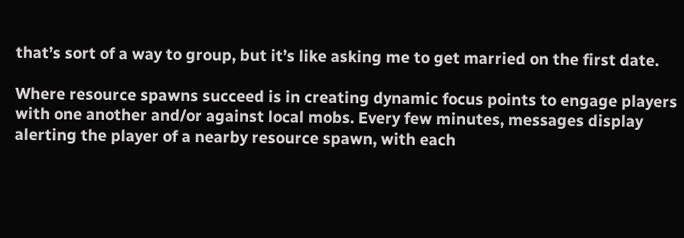that’s sort of a way to group, but it’s like asking me to get married on the first date.

Where resource spawns succeed is in creating dynamic focus points to engage players with one another and/or against local mobs. Every few minutes, messages display alerting the player of a nearby resource spawn, with each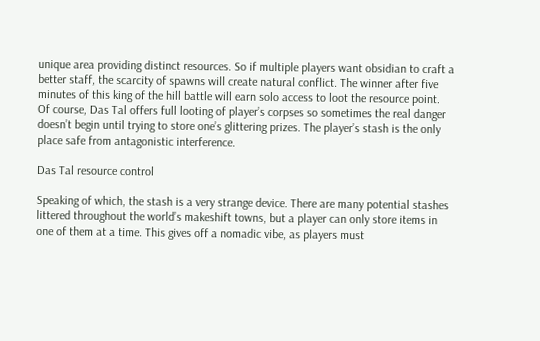unique area providing distinct resources. So if multiple players want obsidian to craft a better staff, the scarcity of spawns will create natural conflict. The winner after five minutes of this king of the hill battle will earn solo access to loot the resource point. Of course, Das Tal offers full looting of player’s corpses so sometimes the real danger doesn’t begin until trying to store one’s glittering prizes. The player’s stash is the only place safe from antagonistic interference.

Das Tal resource control

Speaking of which, the stash is a very strange device. There are many potential stashes littered throughout the world’s makeshift towns, but a player can only store items in one of them at a time. This gives off a nomadic vibe, as players must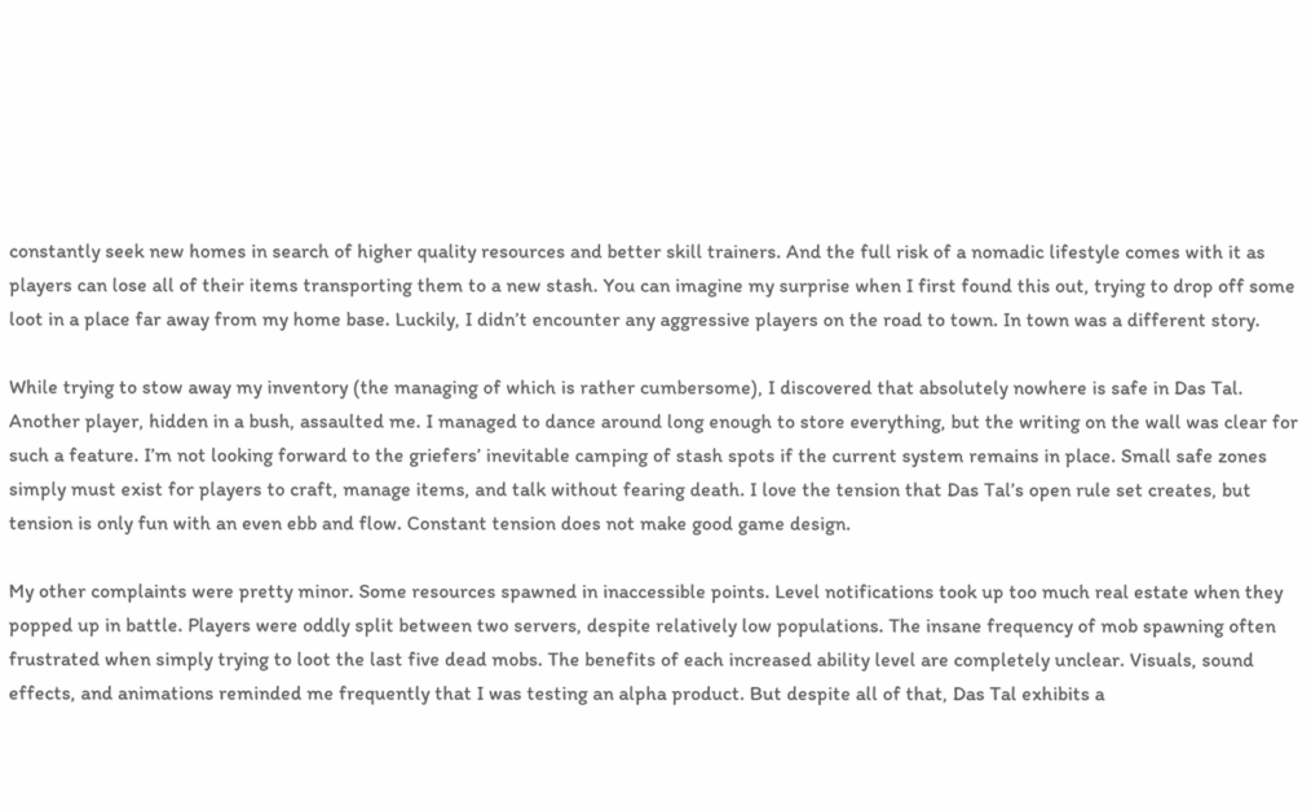constantly seek new homes in search of higher quality resources and better skill trainers. And the full risk of a nomadic lifestyle comes with it as players can lose all of their items transporting them to a new stash. You can imagine my surprise when I first found this out, trying to drop off some loot in a place far away from my home base. Luckily, I didn’t encounter any aggressive players on the road to town. In town was a different story.

While trying to stow away my inventory (the managing of which is rather cumbersome), I discovered that absolutely nowhere is safe in Das Tal. Another player, hidden in a bush, assaulted me. I managed to dance around long enough to store everything, but the writing on the wall was clear for such a feature. I’m not looking forward to the griefers’ inevitable camping of stash spots if the current system remains in place. Small safe zones simply must exist for players to craft, manage items, and talk without fearing death. I love the tension that Das Tal’s open rule set creates, but tension is only fun with an even ebb and flow. Constant tension does not make good game design.

My other complaints were pretty minor. Some resources spawned in inaccessible points. Level notifications took up too much real estate when they popped up in battle. Players were oddly split between two servers, despite relatively low populations. The insane frequency of mob spawning often frustrated when simply trying to loot the last five dead mobs. The benefits of each increased ability level are completely unclear. Visuals, sound effects, and animations reminded me frequently that I was testing an alpha product. But despite all of that, Das Tal exhibits a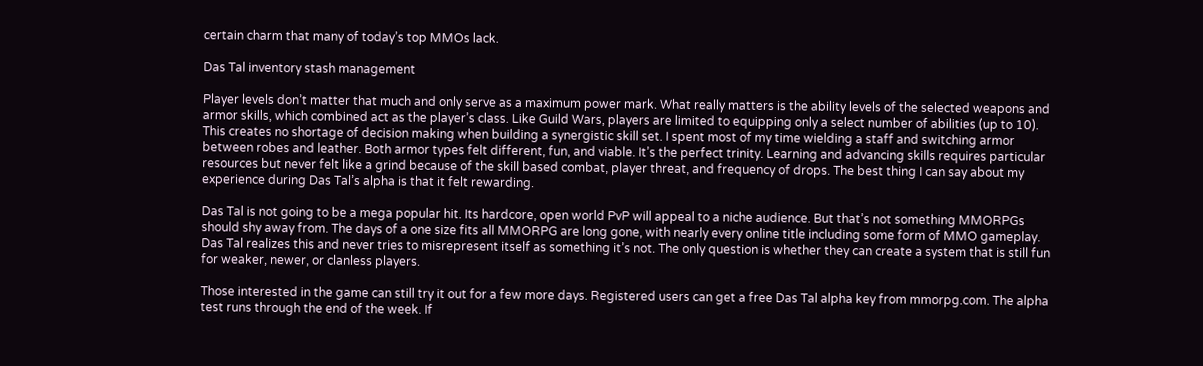certain charm that many of today’s top MMOs lack.

Das Tal inventory stash management

Player levels don’t matter that much and only serve as a maximum power mark. What really matters is the ability levels of the selected weapons and armor skills, which combined act as the player’s class. Like Guild Wars, players are limited to equipping only a select number of abilities (up to 10). This creates no shortage of decision making when building a synergistic skill set. I spent most of my time wielding a staff and switching armor between robes and leather. Both armor types felt different, fun, and viable. It’s the perfect trinity. Learning and advancing skills requires particular resources but never felt like a grind because of the skill based combat, player threat, and frequency of drops. The best thing I can say about my experience during Das Tal’s alpha is that it felt rewarding.

Das Tal is not going to be a mega popular hit. Its hardcore, open world PvP will appeal to a niche audience. But that’s not something MMORPGs should shy away from. The days of a one size fits all MMORPG are long gone, with nearly every online title including some form of MMO gameplay. Das Tal realizes this and never tries to misrepresent itself as something it’s not. The only question is whether they can create a system that is still fun for weaker, newer, or clanless players.

Those interested in the game can still try it out for a few more days. Registered users can get a free Das Tal alpha key from mmorpg.com. The alpha test runs through the end of the week. If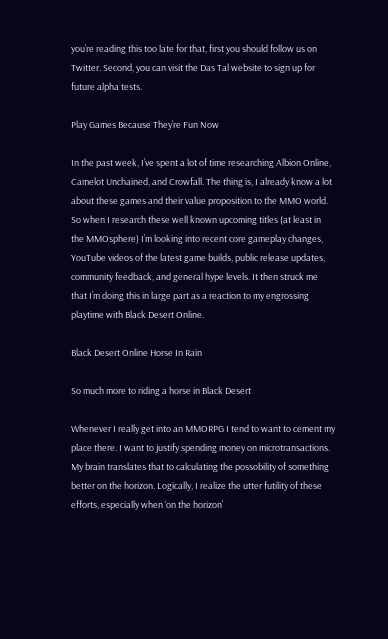you’re reading this too late for that, first you should follow us on Twitter. Second, you can visit the Das Tal website to sign up for future alpha tests.

Play Games Because They’re Fun Now

In the past week, I’ve spent a lot of time researching Albion Online, Camelot Unchained, and Crowfall. The thing is, I already know a lot about these games and their value proposition to the MMO world. So when I research these well known upcoming titles (at least in the MMOsphere) I’m looking into recent core gameplay changes, YouTube videos of the latest game builds, public release updates, community feedback, and general hype levels. It then struck me that I’m doing this in large part as a reaction to my engrossing playtime with Black Desert Online.

Black Desert Online Horse In Rain

So much more to riding a horse in Black Desert

Whenever I really get into an MMORPG I tend to want to cement my place there. I want to justify spending money on microtransactions. My brain translates that to calculating the possobility of something better on the horizon. Logically, I realize the utter futility of these efforts, especially when ‘on the horizon’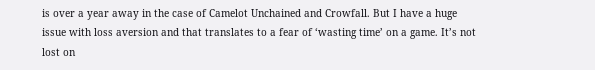is over a year away in the case of Camelot Unchained and Crowfall. But I have a huge issue with loss aversion and that translates to a fear of ‘wasting time’ on a game. It’s not lost on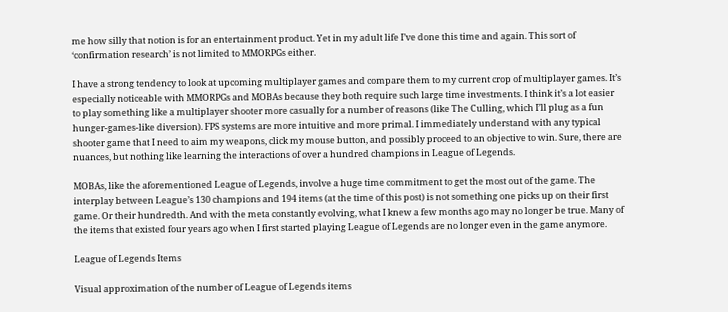me how silly that notion is for an entertainment product. Yet in my adult life I’ve done this time and again. This sort of ‘confirmation research’ is not limited to MMORPGs either.

I have a strong tendency to look at upcoming multiplayer games and compare them to my current crop of multiplayer games. It’s especially noticeable with MMORPGs and MOBAs because they both require such large time investments. I think it’s a lot easier to play something like a multiplayer shooter more casually for a number of reasons (like The Culling, which I’ll plug as a fun hunger-games-like diversion). FPS systems are more intuitive and more primal. I immediately understand with any typical shooter game that I need to aim my weapons, click my mouse button, and possibly proceed to an objective to win. Sure, there are nuances, but nothing like learning the interactions of over a hundred champions in League of Legends.

MOBAs, like the aforementioned League of Legends, involve a huge time commitment to get the most out of the game. The interplay between League’s 130 champions and 194 items (at the time of this post) is not something one picks up on their first game. Or their hundredth. And with the meta constantly evolving, what I knew a few months ago may no longer be true. Many of the items that existed four years ago when I first started playing League of Legends are no longer even in the game anymore.

League of Legends Items

Visual approximation of the number of League of Legends items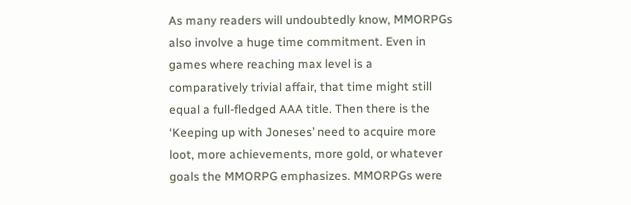As many readers will undoubtedly know, MMORPGs also involve a huge time commitment. Even in games where reaching max level is a comparatively trivial affair, that time might still equal a full-fledged AAA title. Then there is the ‘Keeping up with Joneses’ need to acquire more loot, more achievements, more gold, or whatever goals the MMORPG emphasizes. MMORPGs were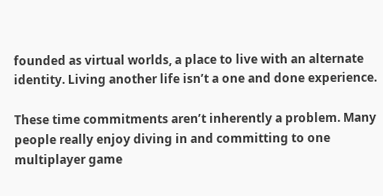founded as virtual worlds, a place to live with an alternate identity. Living another life isn’t a one and done experience.

These time commitments aren’t inherently a problem. Many people really enjoy diving in and committing to one multiplayer game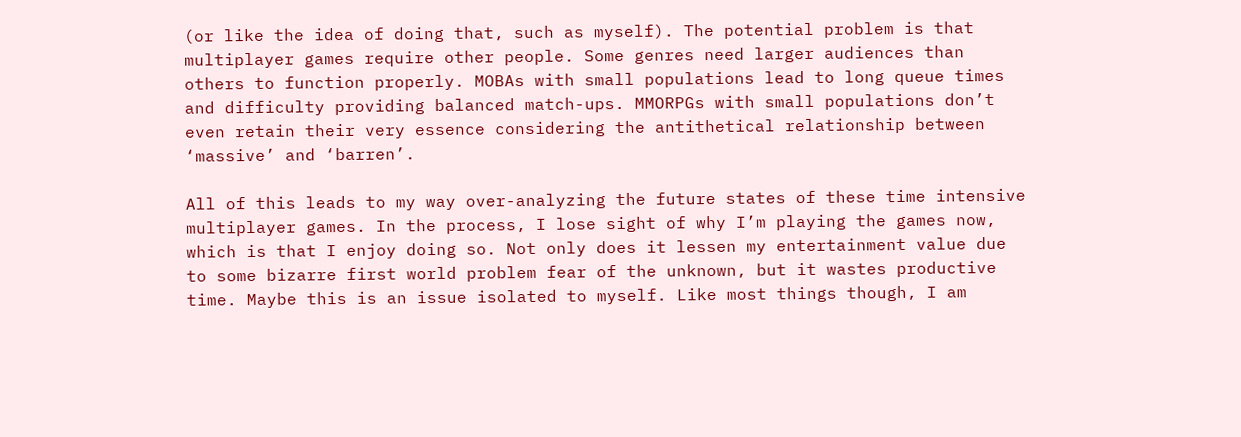(or like the idea of doing that, such as myself). The potential problem is that multiplayer games require other people. Some genres need larger audiences than others to function properly. MOBAs with small populations lead to long queue times and difficulty providing balanced match-ups. MMORPGs with small populations don’t even retain their very essence considering the antithetical relationship between ‘massive’ and ‘barren’.

All of this leads to my way over-analyzing the future states of these time intensive multiplayer games. In the process, I lose sight of why I’m playing the games now, which is that I enjoy doing so. Not only does it lessen my entertainment value due to some bizarre first world problem fear of the unknown, but it wastes productive time. Maybe this is an issue isolated to myself. Like most things though, I am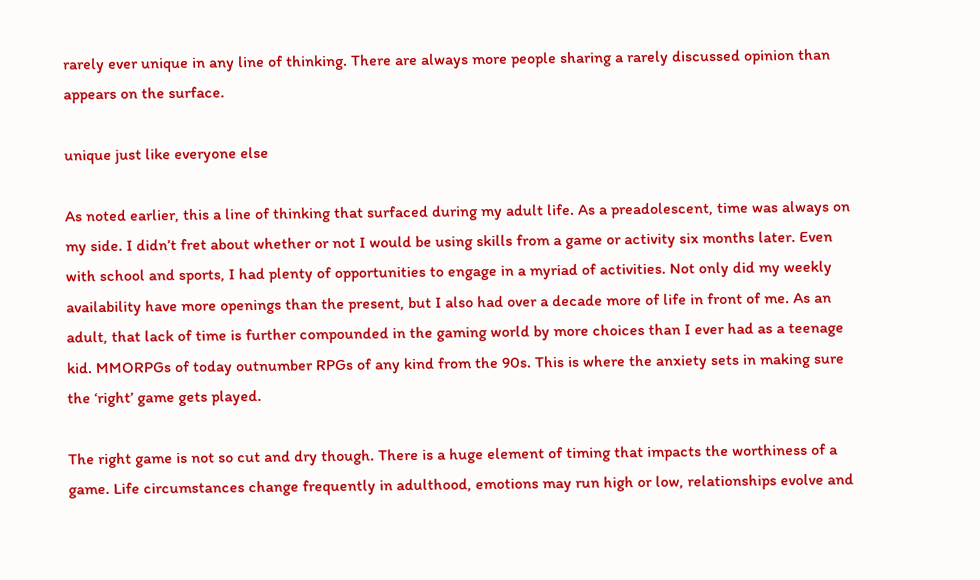rarely ever unique in any line of thinking. There are always more people sharing a rarely discussed opinion than appears on the surface.

unique just like everyone else

As noted earlier, this a line of thinking that surfaced during my adult life. As a preadolescent, time was always on my side. I didn’t fret about whether or not I would be using skills from a game or activity six months later. Even with school and sports, I had plenty of opportunities to engage in a myriad of activities. Not only did my weekly availability have more openings than the present, but I also had over a decade more of life in front of me. As an adult, that lack of time is further compounded in the gaming world by more choices than I ever had as a teenage kid. MMORPGs of today outnumber RPGs of any kind from the 90s. This is where the anxiety sets in making sure the ‘right’ game gets played.

The right game is not so cut and dry though. There is a huge element of timing that impacts the worthiness of a game. Life circumstances change frequently in adulthood, emotions may run high or low, relationships evolve and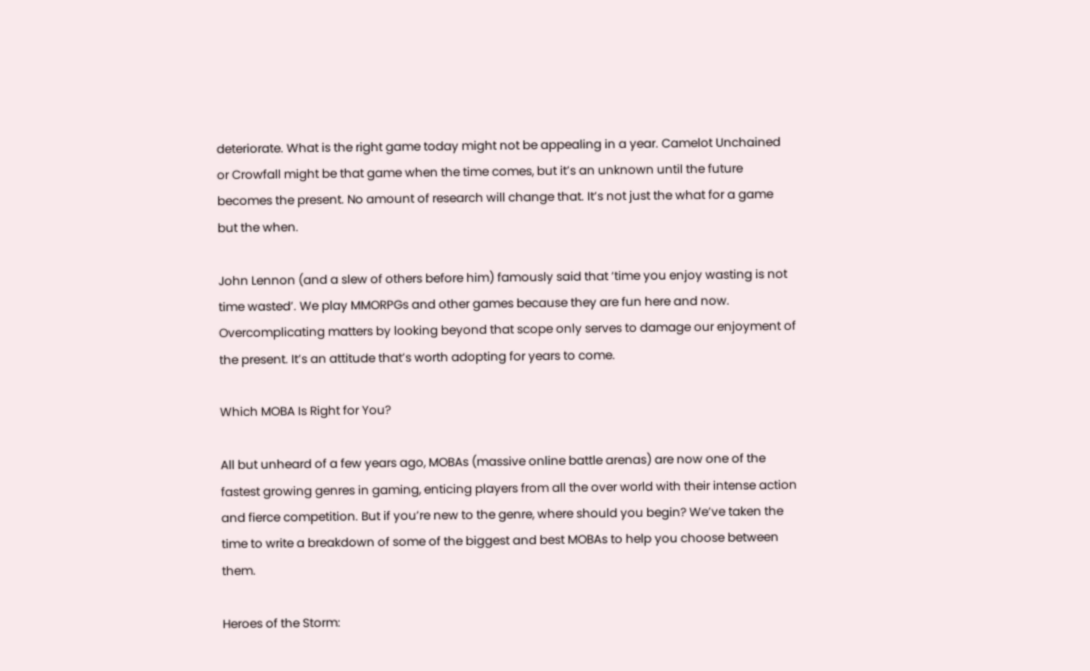deteriorate. What is the right game today might not be appealing in a year. Camelot Unchained or Crowfall might be that game when the time comes, but it’s an unknown until the future becomes the present. No amount of research will change that. It’s not just the what for a game but the when.

John Lennon (and a slew of others before him) famously said that ‘time you enjoy wasting is not time wasted’. We play MMORPGs and other games because they are fun here and now. Overcomplicating matters by looking beyond that scope only serves to damage our enjoyment of the present. It’s an attitude that’s worth adopting for years to come.

Which MOBA Is Right for You?

All but unheard of a few years ago, MOBAs (massive online battle arenas) are now one of the fastest growing genres in gaming, enticing players from all the over world with their intense action and fierce competition. But if you’re new to the genre, where should you begin? We’ve taken the time to write a breakdown of some of the biggest and best MOBAs to help you choose between them.

Heroes of the Storm: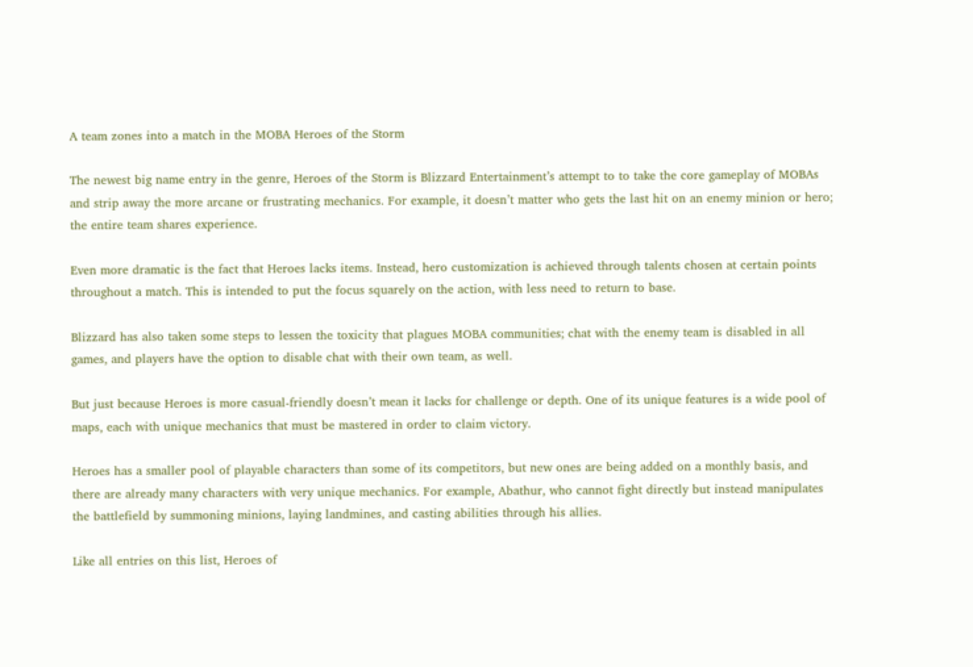A team zones into a match in the MOBA Heroes of the Storm

The newest big name entry in the genre, Heroes of the Storm is Blizzard Entertainment’s attempt to to take the core gameplay of MOBAs and strip away the more arcane or frustrating mechanics. For example, it doesn’t matter who gets the last hit on an enemy minion or hero; the entire team shares experience.

Even more dramatic is the fact that Heroes lacks items. Instead, hero customization is achieved through talents chosen at certain points throughout a match. This is intended to put the focus squarely on the action, with less need to return to base.

Blizzard has also taken some steps to lessen the toxicity that plagues MOBA communities; chat with the enemy team is disabled in all games, and players have the option to disable chat with their own team, as well.

But just because Heroes is more casual-friendly doesn’t mean it lacks for challenge or depth. One of its unique features is a wide pool of maps, each with unique mechanics that must be mastered in order to claim victory.

Heroes has a smaller pool of playable characters than some of its competitors, but new ones are being added on a monthly basis, and there are already many characters with very unique mechanics. For example, Abathur, who cannot fight directly but instead manipulates the battlefield by summoning minions, laying landmines, and casting abilities through his allies.

Like all entries on this list, Heroes of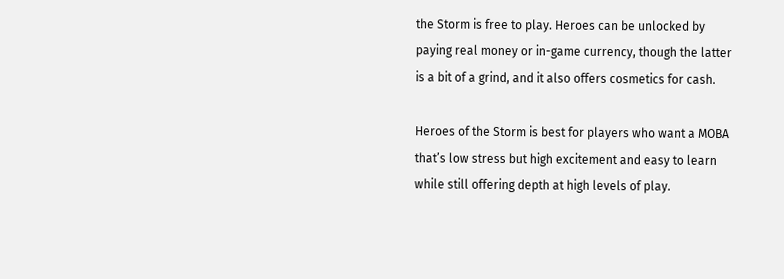the Storm is free to play. Heroes can be unlocked by paying real money or in-game currency, though the latter is a bit of a grind, and it also offers cosmetics for cash.

Heroes of the Storm is best for players who want a MOBA that’s low stress but high excitement and easy to learn while still offering depth at high levels of play.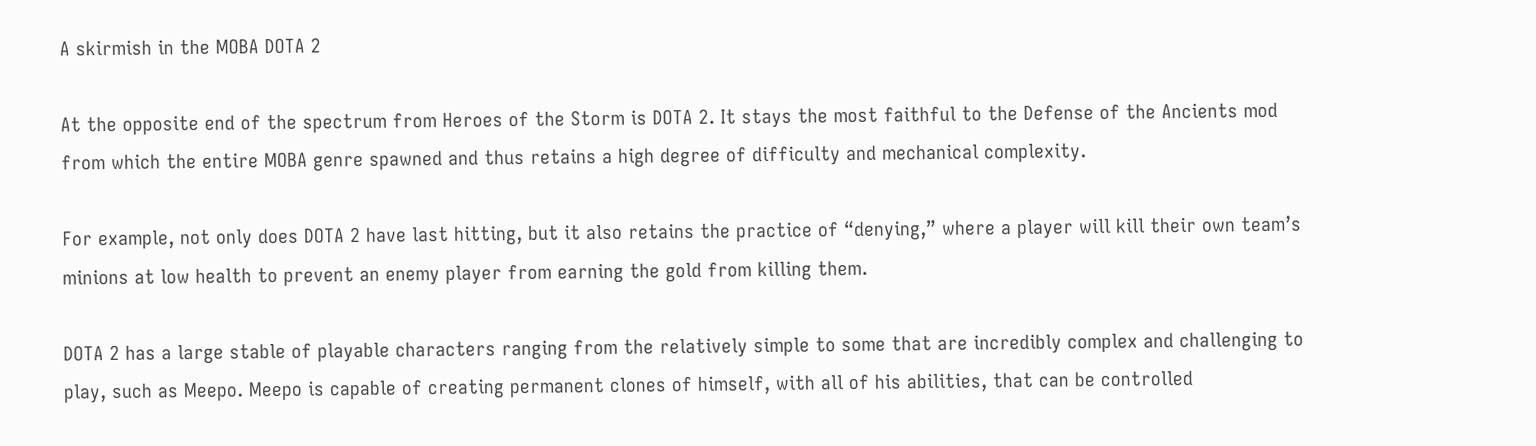A skirmish in the MOBA DOTA 2

At the opposite end of the spectrum from Heroes of the Storm is DOTA 2. It stays the most faithful to the Defense of the Ancients mod from which the entire MOBA genre spawned and thus retains a high degree of difficulty and mechanical complexity.

For example, not only does DOTA 2 have last hitting, but it also retains the practice of “denying,” where a player will kill their own team’s minions at low health to prevent an enemy player from earning the gold from killing them.

DOTA 2 has a large stable of playable characters ranging from the relatively simple to some that are incredibly complex and challenging to play, such as Meepo. Meepo is capable of creating permanent clones of himself, with all of his abilities, that can be controlled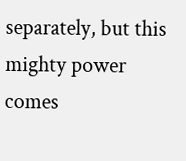separately, but this mighty power comes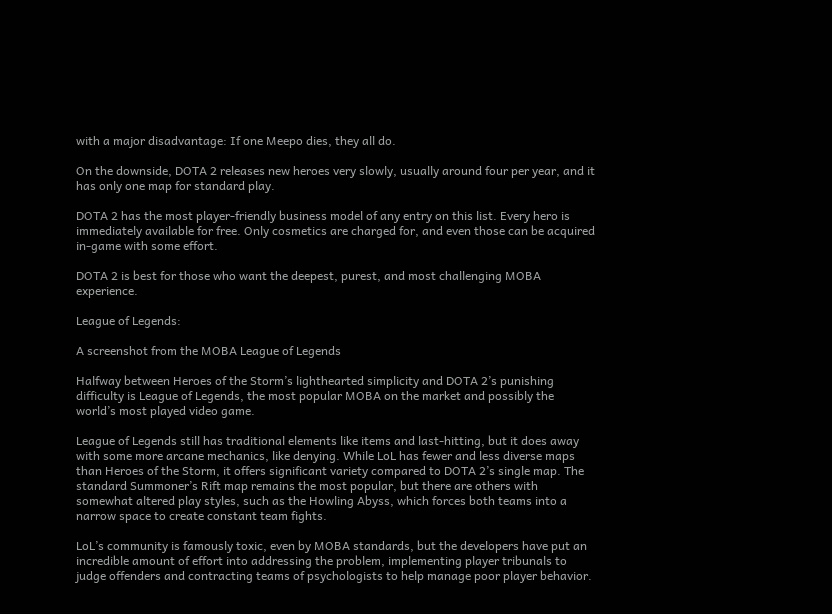with a major disadvantage: If one Meepo dies, they all do.

On the downside, DOTA 2 releases new heroes very slowly, usually around four per year, and it has only one map for standard play.

DOTA 2 has the most player-friendly business model of any entry on this list. Every hero is immediately available for free. Only cosmetics are charged for, and even those can be acquired in-game with some effort.

DOTA 2 is best for those who want the deepest, purest, and most challenging MOBA experience.

League of Legends:

A screenshot from the MOBA League of Legends

Halfway between Heroes of the Storm’s lighthearted simplicity and DOTA 2’s punishing difficulty is League of Legends, the most popular MOBA on the market and possibly the world’s most played video game.

League of Legends still has traditional elements like items and last-hitting, but it does away with some more arcane mechanics, like denying. While LoL has fewer and less diverse maps than Heroes of the Storm, it offers significant variety compared to DOTA 2’s single map. The standard Summoner’s Rift map remains the most popular, but there are others with somewhat altered play styles, such as the Howling Abyss, which forces both teams into a narrow space to create constant team fights.

LoL’s community is famously toxic, even by MOBA standards, but the developers have put an incredible amount of effort into addressing the problem, implementing player tribunals to judge offenders and contracting teams of psychologists to help manage poor player behavior.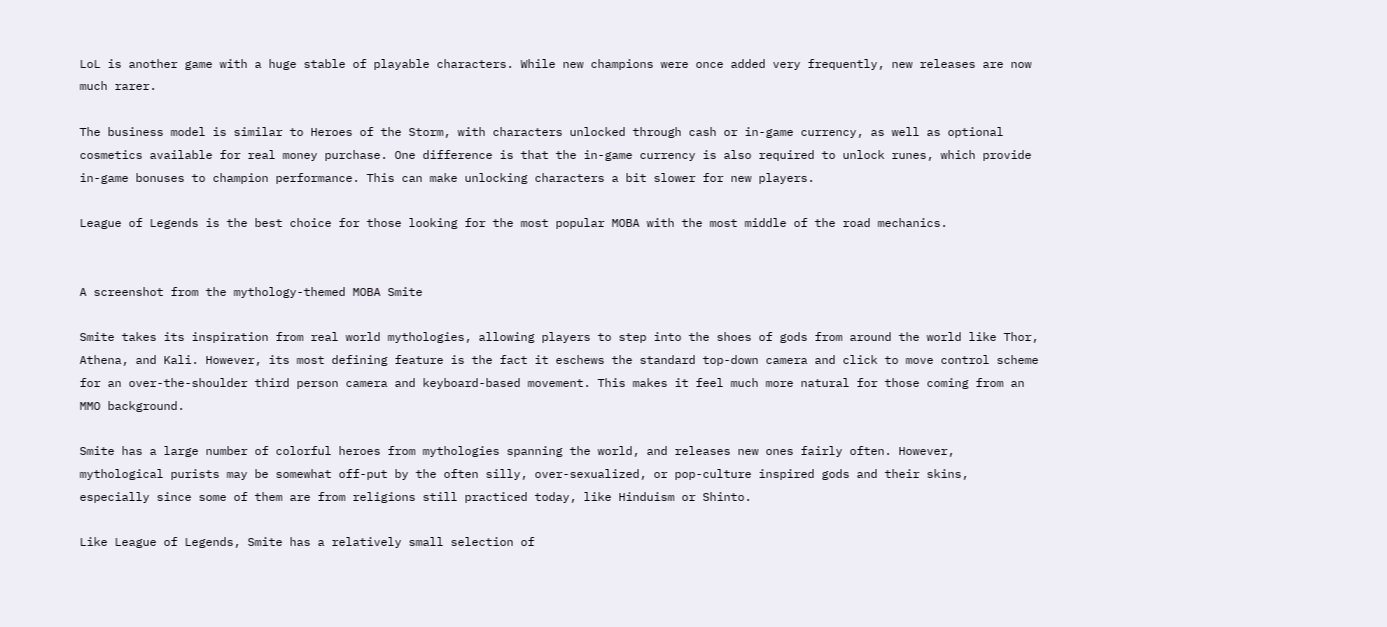LoL is another game with a huge stable of playable characters. While new champions were once added very frequently, new releases are now much rarer.

The business model is similar to Heroes of the Storm, with characters unlocked through cash or in-game currency, as well as optional cosmetics available for real money purchase. One difference is that the in-game currency is also required to unlock runes, which provide in-game bonuses to champion performance. This can make unlocking characters a bit slower for new players.

League of Legends is the best choice for those looking for the most popular MOBA with the most middle of the road mechanics.


A screenshot from the mythology-themed MOBA Smite

Smite takes its inspiration from real world mythologies, allowing players to step into the shoes of gods from around the world like Thor, Athena, and Kali. However, its most defining feature is the fact it eschews the standard top-down camera and click to move control scheme for an over-the-shoulder third person camera and keyboard-based movement. This makes it feel much more natural for those coming from an MMO background.

Smite has a large number of colorful heroes from mythologies spanning the world, and releases new ones fairly often. However, mythological purists may be somewhat off-put by the often silly, over-sexualized, or pop-culture inspired gods and their skins, especially since some of them are from religions still practiced today, like Hinduism or Shinto.

Like League of Legends, Smite has a relatively small selection of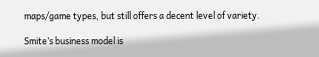maps/game types, but still offers a decent level of variety.

Smite’s business model is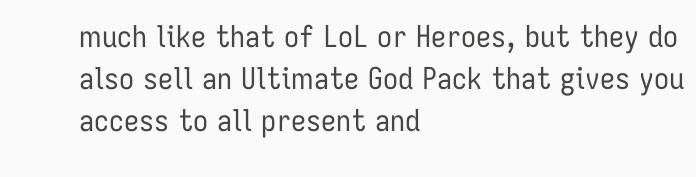much like that of LoL or Heroes, but they do also sell an Ultimate God Pack that gives you access to all present and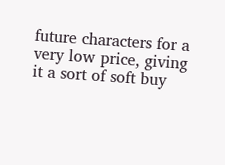future characters for a very low price, giving it a sort of soft buy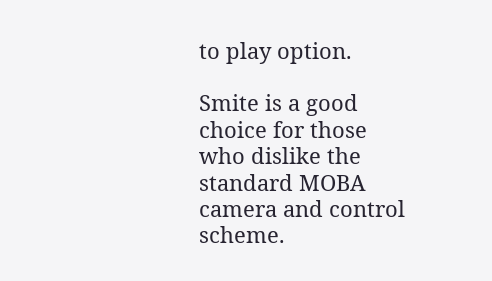to play option.

Smite is a good choice for those who dislike the standard MOBA camera and control scheme.